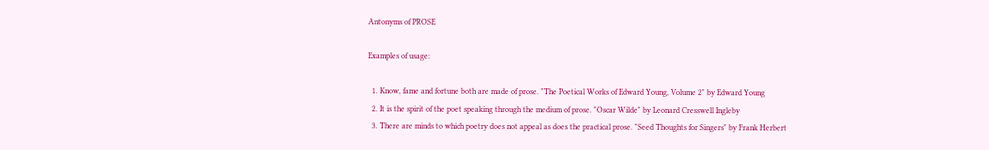Antonyms of PROSE

Examples of usage:

  1. Know, fame and fortune both are made of prose. "The Poetical Works of Edward Young, Volume 2" by Edward Young
  2. It is the spirit of the poet speaking through the medium of prose. "Oscar Wilde" by Leonard Cresswell Ingleby
  3. There are minds to which poetry does not appeal as does the practical prose. "Seed Thoughts for Singers" by Frank Herbert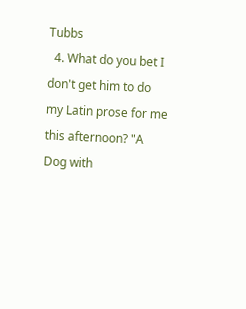Tubbs
  4. What do you bet I don't get him to do my Latin prose for me this afternoon? "A Dog with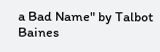a Bad Name" by Talbot Baines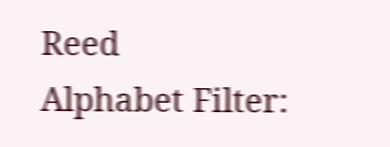Reed
Alphabet Filter: